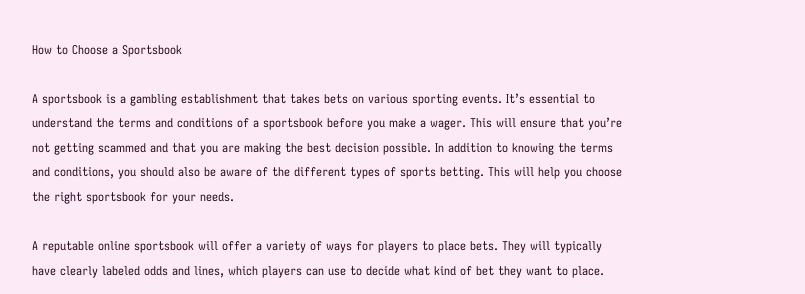How to Choose a Sportsbook

A sportsbook is a gambling establishment that takes bets on various sporting events. It’s essential to understand the terms and conditions of a sportsbook before you make a wager. This will ensure that you’re not getting scammed and that you are making the best decision possible. In addition to knowing the terms and conditions, you should also be aware of the different types of sports betting. This will help you choose the right sportsbook for your needs.

A reputable online sportsbook will offer a variety of ways for players to place bets. They will typically have clearly labeled odds and lines, which players can use to decide what kind of bet they want to place.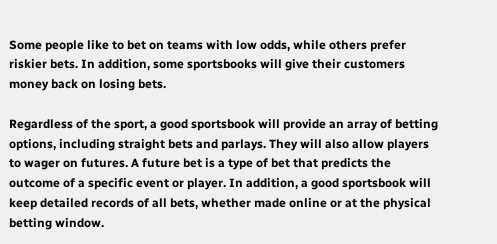Some people like to bet on teams with low odds, while others prefer riskier bets. In addition, some sportsbooks will give their customers money back on losing bets.

Regardless of the sport, a good sportsbook will provide an array of betting options, including straight bets and parlays. They will also allow players to wager on futures. A future bet is a type of bet that predicts the outcome of a specific event or player. In addition, a good sportsbook will keep detailed records of all bets, whether made online or at the physical betting window.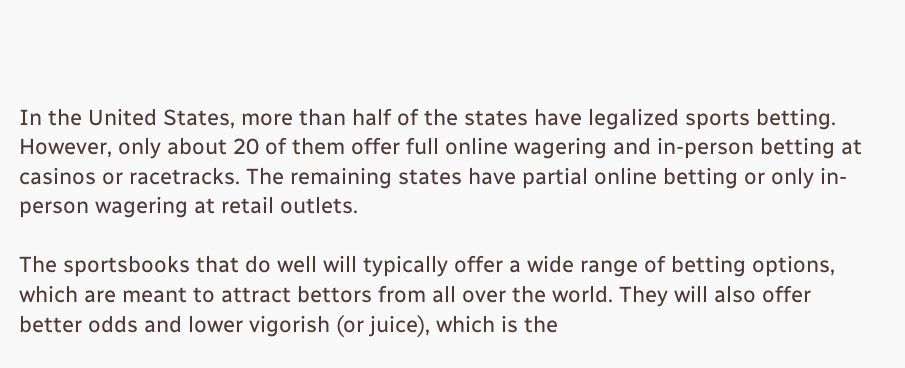In the United States, more than half of the states have legalized sports betting. However, only about 20 of them offer full online wagering and in-person betting at casinos or racetracks. The remaining states have partial online betting or only in-person wagering at retail outlets.

The sportsbooks that do well will typically offer a wide range of betting options, which are meant to attract bettors from all over the world. They will also offer better odds and lower vigorish (or juice), which is the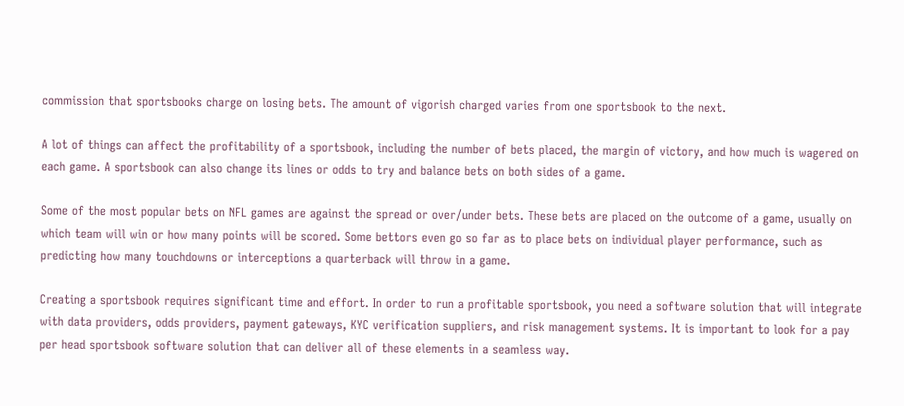commission that sportsbooks charge on losing bets. The amount of vigorish charged varies from one sportsbook to the next.

A lot of things can affect the profitability of a sportsbook, including the number of bets placed, the margin of victory, and how much is wagered on each game. A sportsbook can also change its lines or odds to try and balance bets on both sides of a game.

Some of the most popular bets on NFL games are against the spread or over/under bets. These bets are placed on the outcome of a game, usually on which team will win or how many points will be scored. Some bettors even go so far as to place bets on individual player performance, such as predicting how many touchdowns or interceptions a quarterback will throw in a game.

Creating a sportsbook requires significant time and effort. In order to run a profitable sportsbook, you need a software solution that will integrate with data providers, odds providers, payment gateways, KYC verification suppliers, and risk management systems. It is important to look for a pay per head sportsbook software solution that can deliver all of these elements in a seamless way.